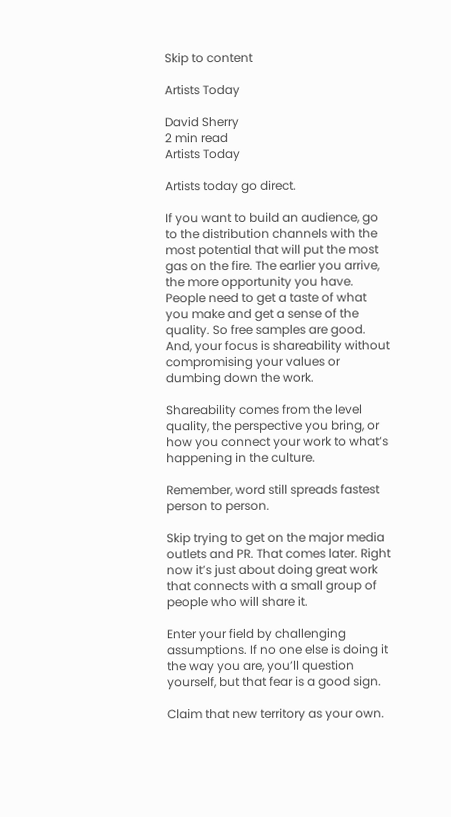Skip to content

Artists Today

David Sherry
2 min read
Artists Today

Artists today go direct.

If you want to build an audience, go to the distribution channels with the most potential that will put the most gas on the fire. The earlier you arrive, the more opportunity you have. People need to get a taste of what you make and get a sense of the quality. So free samples are good. And, your focus is shareability without compromising your values or dumbing down the work.

Shareability comes from the level quality, the perspective you bring, or how you connect your work to what’s happening in the culture.

Remember, word still spreads fastest person to person.

Skip trying to get on the major media outlets and PR. That comes later. Right now it’s just about doing great work that connects with a small group of people who will share it.

Enter your field by challenging assumptions. If no one else is doing it the way you are, you’ll question yourself, but that fear is a good sign.

Claim that new territory as your own.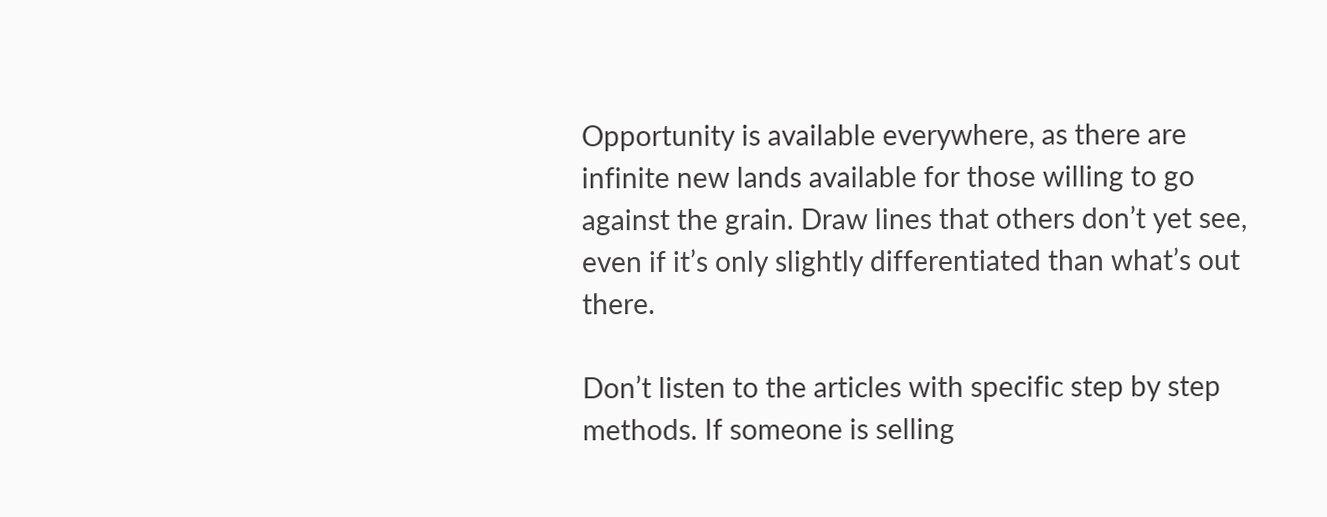Opportunity is available everywhere, as there are infinite new lands available for those willing to go against the grain. Draw lines that others don’t yet see, even if it’s only slightly differentiated than what’s out there.

Don’t listen to the articles with specific step by step methods. If someone is selling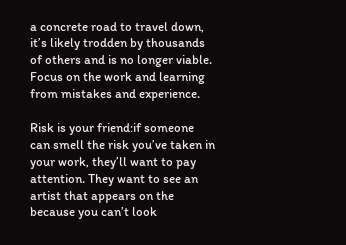a concrete road to travel down, it’s likely trodden by thousands of others and is no longer viable. Focus on the work and learning from mistakes and experience.

Risk is your friend:if someone can smell the risk you’ve taken in your work, they’ll want to pay attention. They want to see an artist that appears on the
because you can’t look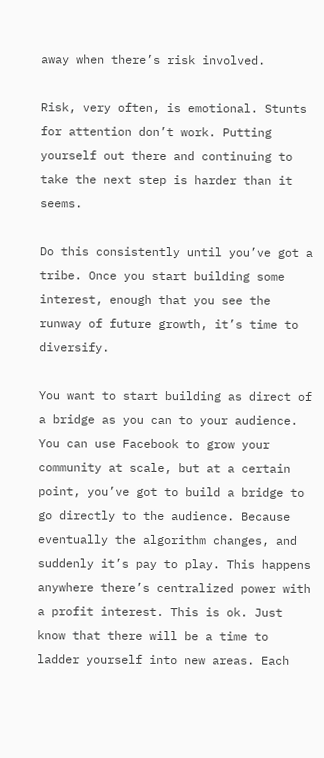away when there’s risk involved.

Risk, very often, is emotional. Stunts for attention don’t work. Putting yourself out there and continuing to take the next step is harder than it seems.

Do this consistently until you’ve got a tribe. Once you start building some interest, enough that you see the runway of future growth, it’s time to diversify.

You want to start building as direct of a bridge as you can to your audience. You can use Facebook to grow your community at scale, but at a certain point, you’ve got to build a bridge to go directly to the audience. Because eventually the algorithm changes, and suddenly it’s pay to play. This happens anywhere there’s centralized power with a profit interest. This is ok. Just know that there will be a time to ladder yourself into new areas. Each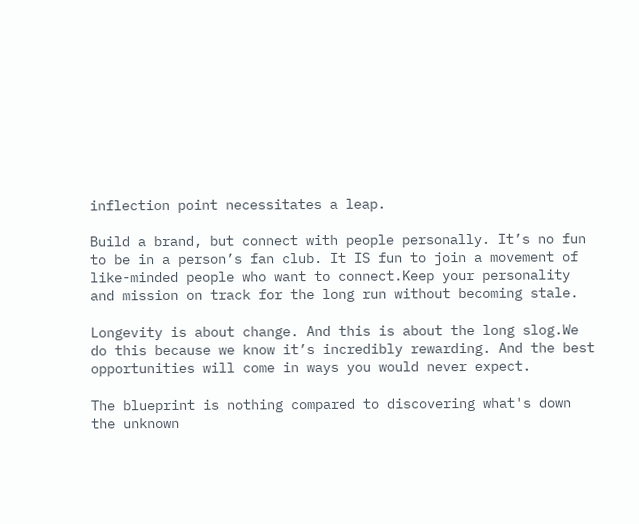inflection point necessitates a leap.

Build a brand, but connect with people personally. It’s no fun to be in a person’s fan club. It IS fun to join a movement of like-minded people who want to connect.Keep your personality and mission on track for the long run without becoming stale.

Longevity is about change. And this is about the long slog.We do this because we know it’s incredibly rewarding. And the best opportunities will come in ways you would never expect.

The blueprint is nothing compared to discovering what's down the unknown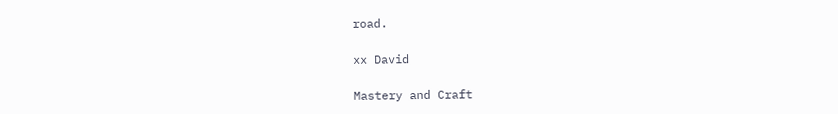road.

xx David

Mastery and Craft